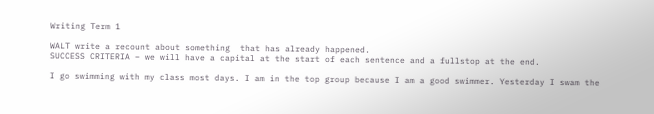Writing Term 1

WALT write a recount about something  that has already happened.
SUCCESS CRITERIA – we will have a capital at the start of each sentence and a fullstop at the end.

I go swimming with my class most days. I am in the top group because I am a good swimmer. Yesterday I swam the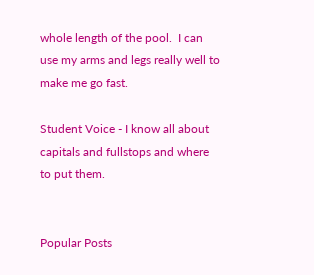whole length of the pool.  I can use my arms and legs really well to make me go fast.

Student Voice - I know all about capitals and fullstops and where to put them.


Popular Posts